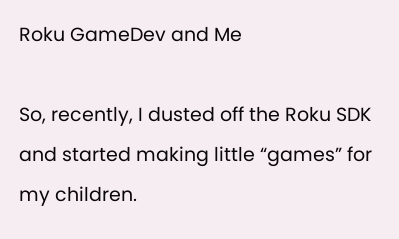Roku GameDev and Me

So, recently, I dusted off the Roku SDK and started making little “games” for my children.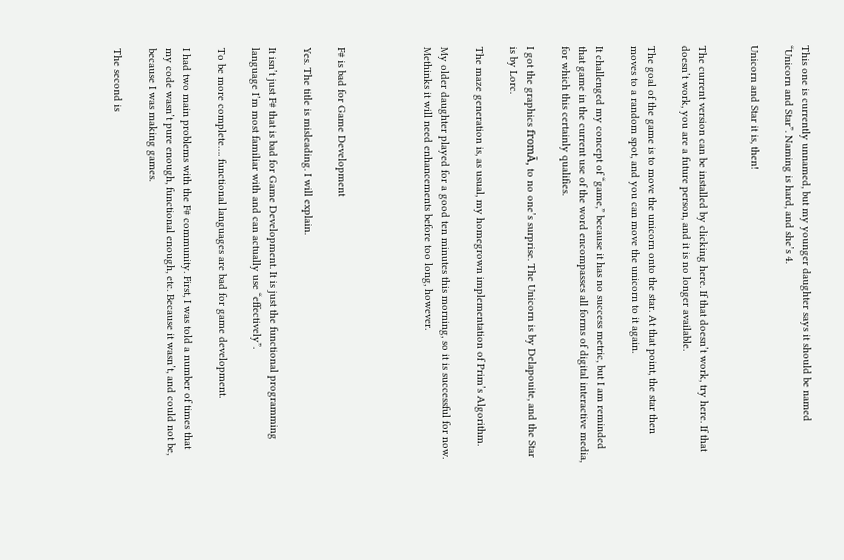This one is currently unnamed, but my younger daughter says it should be named “Unicorn and Star”. Naming is hard, and she’s 4.

Unicorn and Star it is, then!


The current version can be installed by clicking here. If that doesn’t work, try here. If that doesn’t work, you are a future person, and it is no longer available.

The goal of the game is to move the unicorn onto the star. At that point, the star then moves to a random spot, and you can move the unicorn to it again.

It challenged my concept of “game,” because it has no success metric, but I am reminded that game in the current use of the word encompasses all forms of digital interactive media, for which this certainly qualifies.

I got the graphics fromĀ, to no one’s surprise. The Unicorn is by Delapouite, and the Star is by Lorc.

The maze generation is, as usual, my homegrown implementation of Prim’s Algorithm.

My older daughter played for a good ten minutes this morning, so it is successful for now. Methinks it will need enhancements before too long, however.




F# is bad for Game Development

Yes. The title is misleading. I will explain.

It isn’t just F# that is bad for Game Development. It is just the functional programming language I’m most familiar with and can actually use “effectively”.

To be more complete…. functional languages are bad for game development.

I had two main problems with the F# community. First, I was told a number of times that my code wasn’t pure enough, functional enough, etc. Because it wasn’t, and could not be, because I was making games.

The second is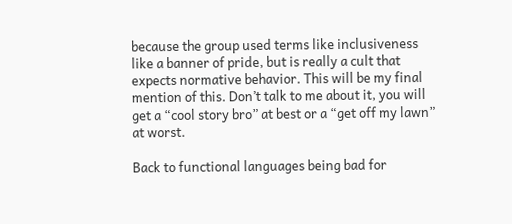because the group used terms like inclusiveness like a banner of pride, but is really a cult that expects normative behavior. This will be my final mention of this. Don’t talk to me about it, you will get a “cool story bro” at best or a “get off my lawn” at worst.

Back to functional languages being bad for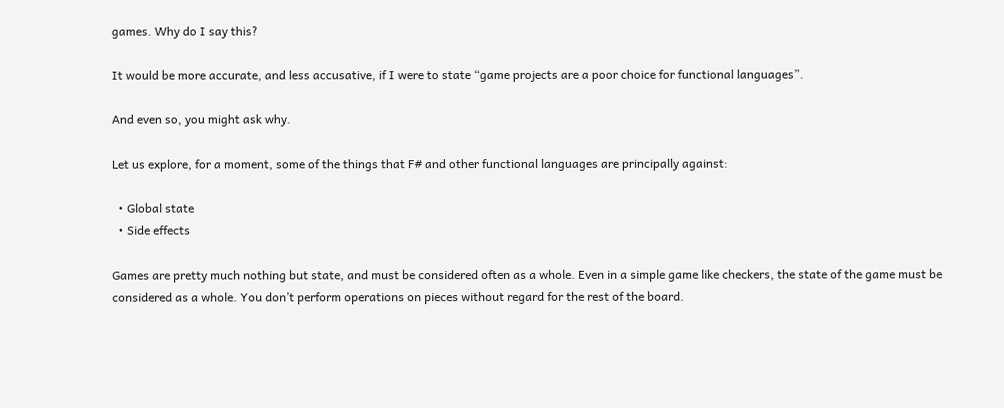games. Why do I say this?

It would be more accurate, and less accusative, if I were to state “game projects are a poor choice for functional languages”.

And even so, you might ask why.

Let us explore, for a moment, some of the things that F# and other functional languages are principally against:

  • Global state
  • Side effects

Games are pretty much nothing but state, and must be considered often as a whole. Even in a simple game like checkers, the state of the game must be considered as a whole. You don’t perform operations on pieces without regard for the rest of the board.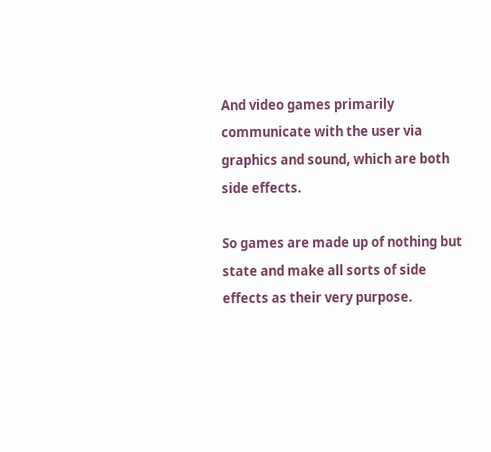And video games primarily communicate with the user via graphics and sound, which are both side effects.

So games are made up of nothing but state and make all sorts of side effects as their very purpose.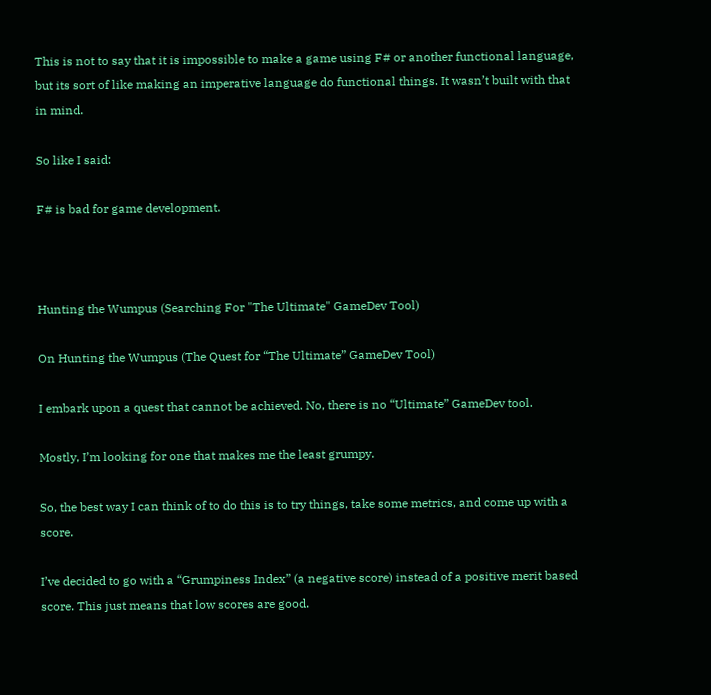This is not to say that it is impossible to make a game using F# or another functional language, but its sort of like making an imperative language do functional things. It wasn’t built with that in mind.

So like I said:

F# is bad for game development.



Hunting the Wumpus (Searching For "The Ultimate" GameDev Tool)

On Hunting the Wumpus (The Quest for “The Ultimate” GameDev Tool)

I embark upon a quest that cannot be achieved. No, there is no “Ultimate” GameDev tool.

Mostly, I’m looking for one that makes me the least grumpy.

So, the best way I can think of to do this is to try things, take some metrics, and come up with a score.

I’ve decided to go with a “Grumpiness Index” (a negative score) instead of a positive merit based score. This just means that low scores are good.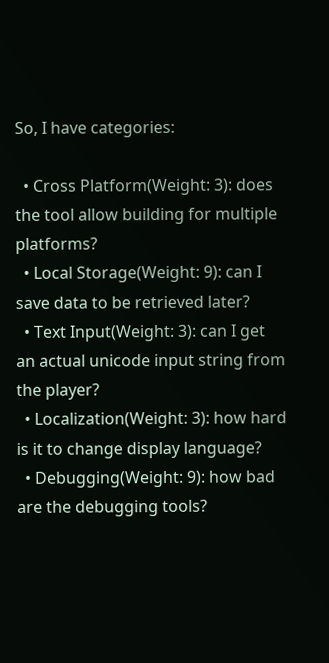So, I have categories:

  • Cross Platform(Weight: 3): does the tool allow building for multiple platforms?
  • Local Storage(Weight: 9): can I save data to be retrieved later?
  • Text Input(Weight: 3): can I get an actual unicode input string from the player?
  • Localization(Weight: 3): how hard is it to change display language?
  • Debugging(Weight: 9): how bad are the debugging tools?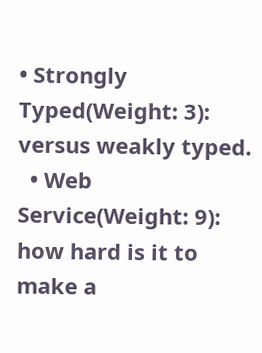• Strongly Typed(Weight: 3): versus weakly typed.
  • Web Service(Weight: 9): how hard is it to make a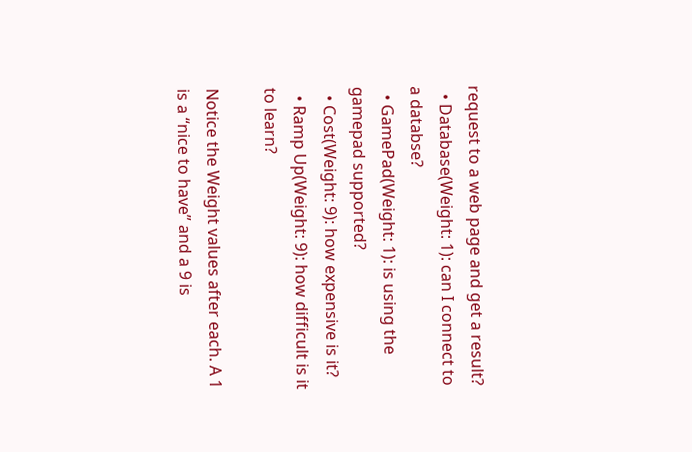request to a web page and get a result?
  • Database(Weight: 1): can I connect to a databse?
  • GamePad(Weight: 1): is using the gamepad supported?
  • Cost(Weight: 9): how expensive is it?
  • Ramp Up(Weight: 9): how difficult is it to learn?

Notice the Weight values after each. A 1 is a “nice to have” and a 9 is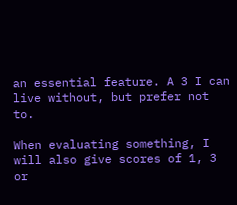an essential feature. A 3 I can live without, but prefer not to.

When evaluating something, I will also give scores of 1, 3 or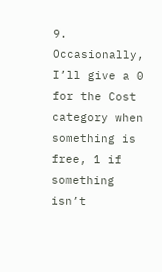9. Occasionally, I’ll give a 0 for the Cost category when something is free, 1 if something isn’t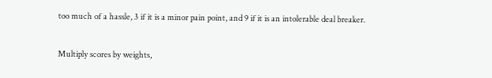too much of a hassle, 3 if it is a minor pain point, and 9 if it is an intolerable deal breaker.

Multiply scores by weights,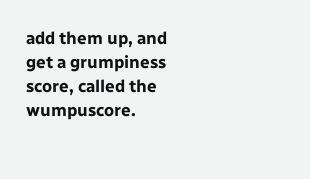add them up, and get a grumpiness score, called the wumpuscore.